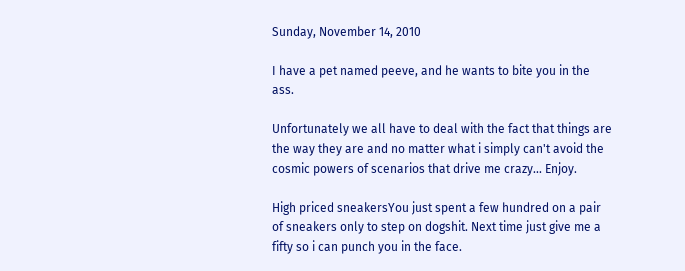Sunday, November 14, 2010

I have a pet named peeve, and he wants to bite you in the ass.

Unfortunately we all have to deal with the fact that things are the way they are and no matter what i simply can't avoid the cosmic powers of scenarios that drive me crazy... Enjoy.

High priced sneakersYou just spent a few hundred on a pair of sneakers only to step on dogshit. Next time just give me a fifty so i can punch you in the face.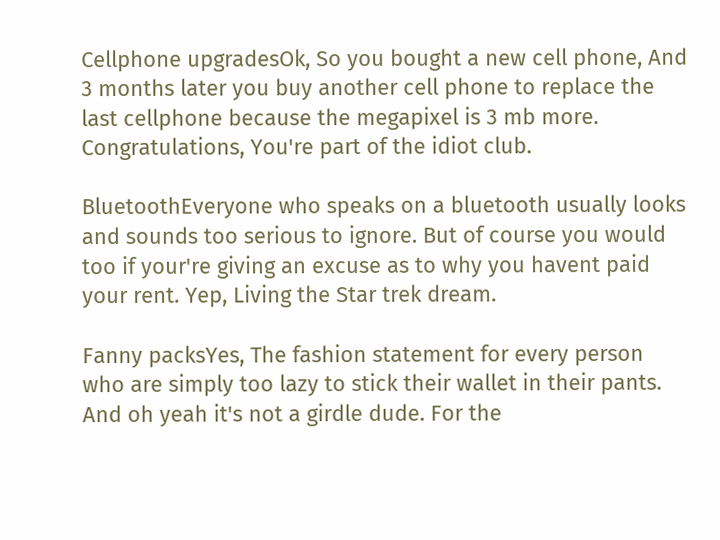Cellphone upgradesOk, So you bought a new cell phone, And 3 months later you buy another cell phone to replace the last cellphone because the megapixel is 3 mb more. Congratulations, You're part of the idiot club.

BluetoothEveryone who speaks on a bluetooth usually looks and sounds too serious to ignore. But of course you would too if your're giving an excuse as to why you havent paid your rent. Yep, Living the Star trek dream.

Fanny packsYes, The fashion statement for every person who are simply too lazy to stick their wallet in their pants. And oh yeah it's not a girdle dude. For the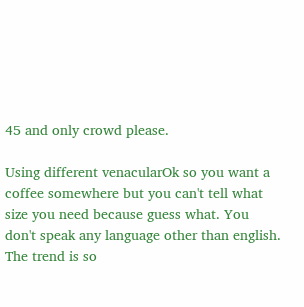45 and only crowd please.

Using different venacularOk so you want a coffee somewhere but you can't tell what size you need because guess what. You don't speak any language other than english. The trend is so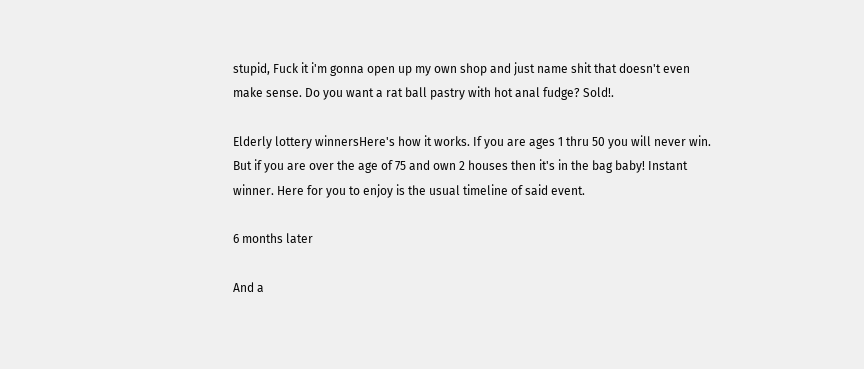stupid, Fuck it i'm gonna open up my own shop and just name shit that doesn't even make sense. Do you want a rat ball pastry with hot anal fudge? Sold!.

Elderly lottery winnersHere's how it works. If you are ages 1 thru 50 you will never win. But if you are over the age of 75 and own 2 houses then it's in the bag baby! Instant winner. Here for you to enjoy is the usual timeline of said event.

6 months later

And a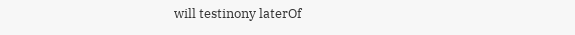will testinony laterOf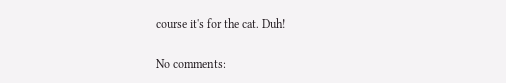course it's for the cat. Duh!

No comments: